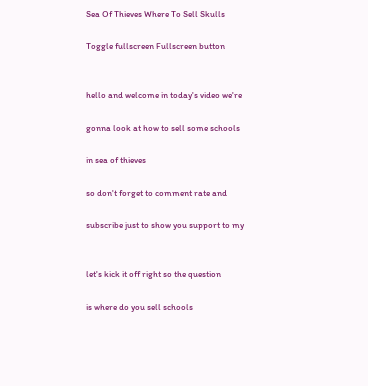Sea Of Thieves Where To Sell Skulls

Toggle fullscreen Fullscreen button


hello and welcome in today's video we're

gonna look at how to sell some schools

in sea of thieves

so don't forget to comment rate and

subscribe just to show you support to my


let's kick it off right so the question

is where do you sell schools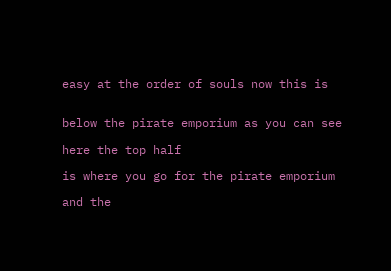easy at the order of souls now this is


below the pirate emporium as you can see

here the top half

is where you go for the pirate emporium

and the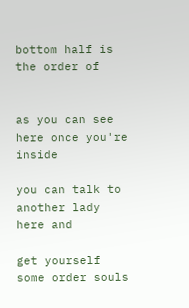bottom half is the order of


as you can see here once you're inside

you can talk to another lady here and

get yourself some order souls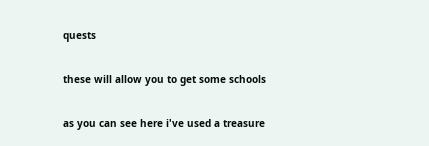quests

these will allow you to get some schools

as you can see here i've used a treasure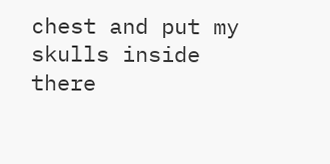chest and put my skulls inside there